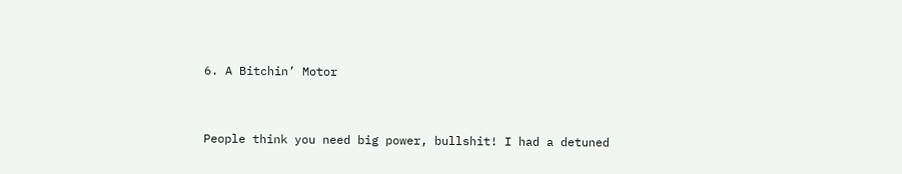6. A Bitchin’ Motor


People think you need big power, bullshit! I had a detuned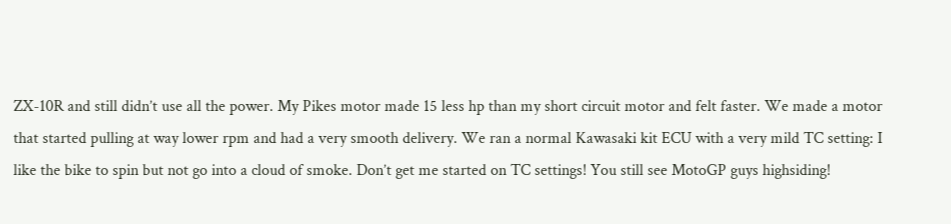ZX-10R and still didn’t use all the power. My Pikes motor made 15 less hp than my short circuit motor and felt faster. We made a motor that started pulling at way lower rpm and had a very smooth delivery. We ran a normal Kawasaki kit ECU with a very mild TC setting: I like the bike to spin but not go into a cloud of smoke. Don’t get me started on TC settings! You still see MotoGP guys highsiding!